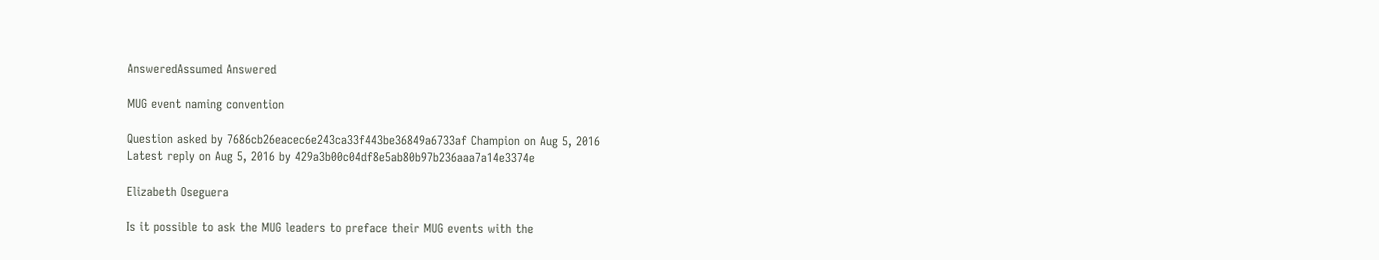AnsweredAssumed Answered

MUG event naming convention

Question asked by 7686cb26eacec6e243ca33f443be36849a6733af Champion on Aug 5, 2016
Latest reply on Aug 5, 2016 by 429a3b00c04df8e5ab80b97b236aaa7a14e3374e

Elizabeth Oseguera

Is it possible to ask the MUG leaders to preface their MUG events with the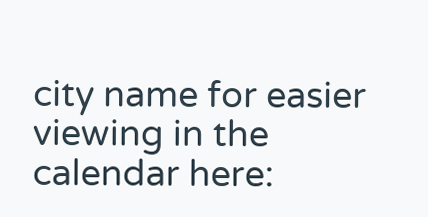city name for easier viewing in the calendar here: